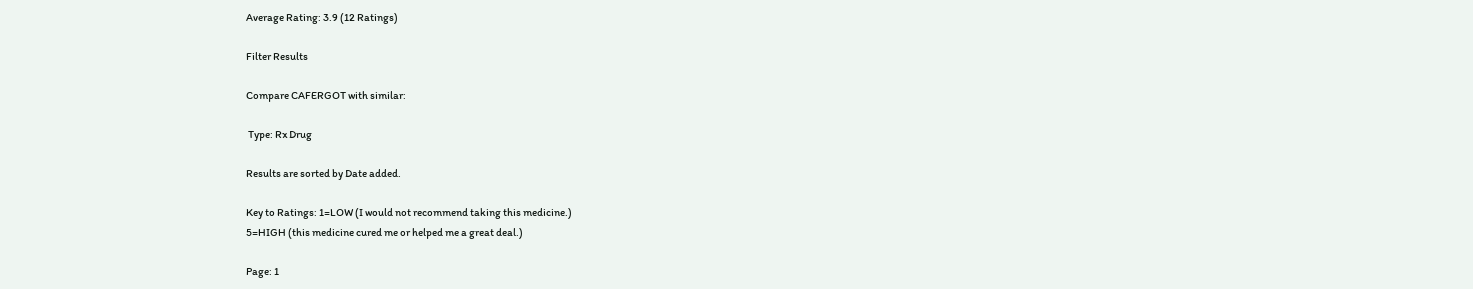Average Rating: 3.9 (12 Ratings)

Filter Results

Compare CAFERGOT with similar:

 Type: Rx Drug

Results are sorted by Date added.

Key to Ratings: 1=LOW (I would not recommend taking this medicine.)
5=HIGH (this medicine cured me or helped me a great deal.)

Page: 1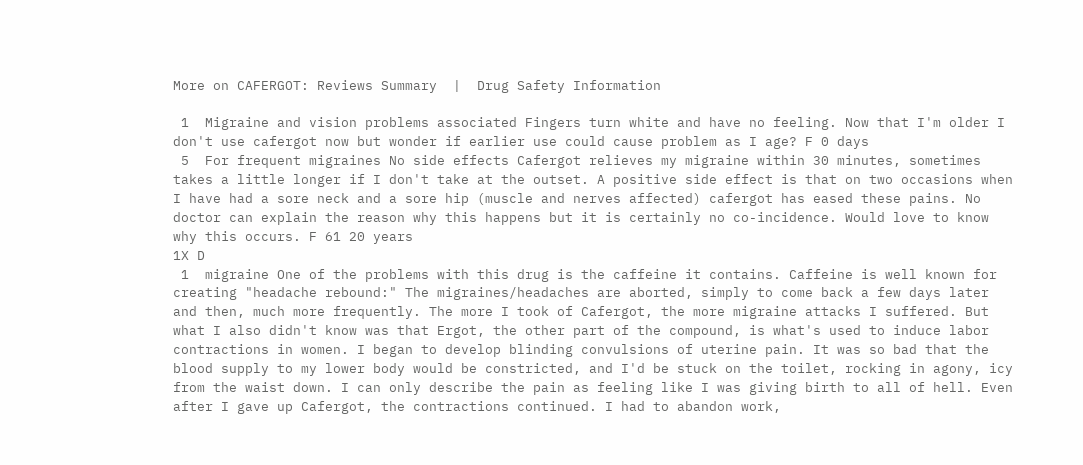More on CAFERGOT: Reviews Summary  |  Drug Safety Information

 1  Migraine and vision problems associated Fingers turn white and have no feeling. Now that I'm older I don't use cafergot now but wonder if earlier use could cause problem as I age? F 0 days
 5  For frequent migraines No side effects Cafergot relieves my migraine within 30 minutes, sometimes takes a little longer if I don't take at the outset. A positive side effect is that on two occasions when I have had a sore neck and a sore hip (muscle and nerves affected) cafergot has eased these pains. No doctor can explain the reason why this happens but it is certainly no co-incidence. Would love to know why this occurs. F 61 20 years
1X D
 1  migraine One of the problems with this drug is the caffeine it contains. Caffeine is well known for creating "headache rebound:" The migraines/headaches are aborted, simply to come back a few days later and then, much more frequently. The more I took of Cafergot, the more migraine attacks I suffered. But what I also didn't know was that Ergot, the other part of the compound, is what's used to induce labor contractions in women. I began to develop blinding convulsions of uterine pain. It was so bad that the blood supply to my lower body would be constricted, and I'd be stuck on the toilet, rocking in agony, icy from the waist down. I can only describe the pain as feeling like I was giving birth to all of hell. Even after I gave up Cafergot, the contractions continued. I had to abandon work,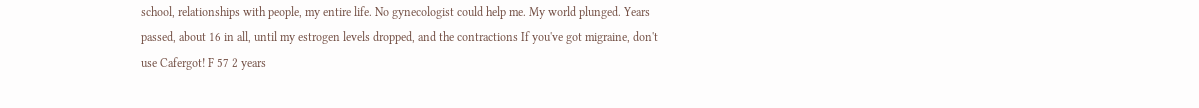school, relationships with people, my entire life. No gynecologist could help me. My world plunged. Years passed, about 16 in all, until my estrogen levels dropped, and the contractions If you've got migraine, don't use Cafergot! F 57 2 years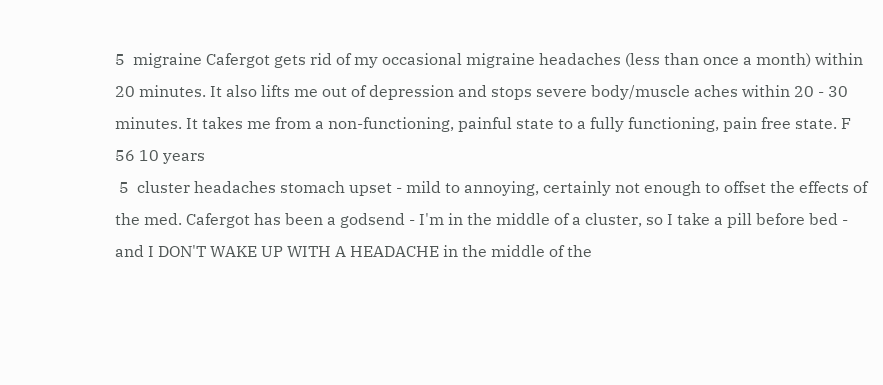5  migraine Cafergot gets rid of my occasional migraine headaches (less than once a month) within 20 minutes. It also lifts me out of depression and stops severe body/muscle aches within 20 - 30 minutes. It takes me from a non-functioning, painful state to a fully functioning, pain free state. F 56 10 years
 5  cluster headaches stomach upset - mild to annoying, certainly not enough to offset the effects of the med. Cafergot has been a godsend - I'm in the middle of a cluster, so I take a pill before bed - and I DON'T WAKE UP WITH A HEADACHE in the middle of the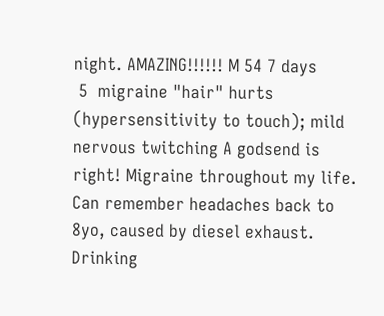night. AMAZING!!!!!! M 54 7 days
 5  migraine "hair" hurts (hypersensitivity to touch); mild nervous twitching A godsend is right! Migraine throughout my life. Can remember headaches back to 8yo, caused by diesel exhaust. Drinking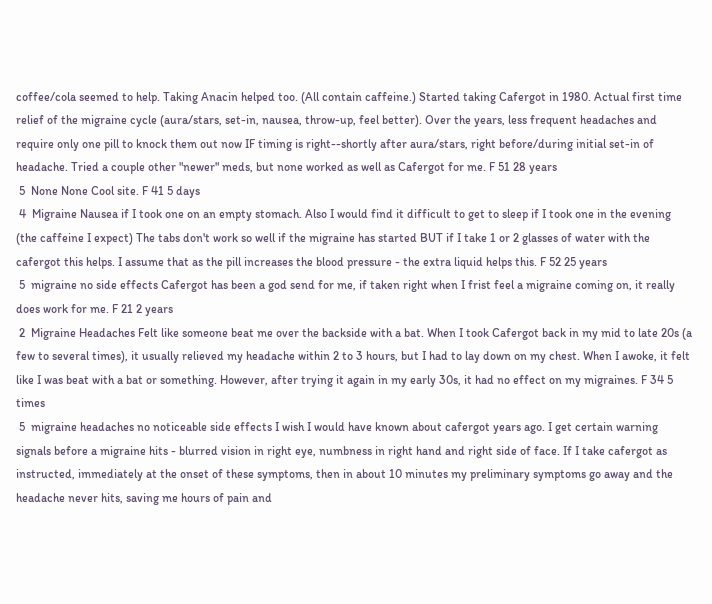coffee/cola seemed to help. Taking Anacin helped too. (All contain caffeine.) Started taking Cafergot in 1980. Actual first time relief of the migraine cycle (aura/stars, set-in, nausea, throw-up, feel better). Over the years, less frequent headaches and require only one pill to knock them out now IF timing is right--shortly after aura/stars, right before/during initial set-in of headache. Tried a couple other "newer" meds, but none worked as well as Cafergot for me. F 51 28 years
 5  None None Cool site. F 41 5 days
 4  Migraine Nausea if I took one on an empty stomach. Also I would find it difficult to get to sleep if I took one in the evening (the caffeine I expect) The tabs don't work so well if the migraine has started BUT if I take 1 or 2 glasses of water with the cafergot this helps. I assume that as the pill increases the blood pressure - the extra liquid helps this. F 52 25 years
 5  migraine no side effects Cafergot has been a god send for me, if taken right when I frist feel a migraine coming on, it really does work for me. F 21 2 years
 2  Migraine Headaches Felt like someone beat me over the backside with a bat. When I took Cafergot back in my mid to late 20s (a few to several times), it usually relieved my headache within 2 to 3 hours, but I had to lay down on my chest. When I awoke, it felt like I was beat with a bat or something. However, after trying it again in my early 30s, it had no effect on my migraines. F 34 5 times
 5  migraine headaches no noticeable side effects I wish I would have known about cafergot years ago. I get certain warning signals before a migraine hits - blurred vision in right eye, numbness in right hand and right side of face. If I take cafergot as instructed, immediately at the onset of these symptoms, then in about 10 minutes my preliminary symptoms go away and the headache never hits, saving me hours of pain and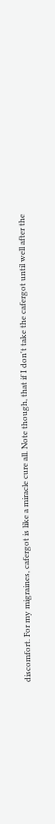discomfort. For my migraines, cafergot is like a miracle cure all. Note though, that if I don't take the cafergot until well after the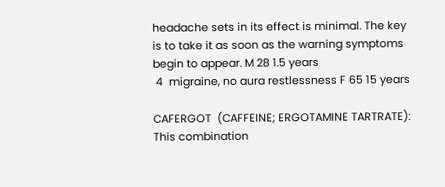headache sets in its effect is minimal. The key is to take it as soon as the warning symptoms begin to appear. M 28 1.5 years
 4  migraine, no aura restlessness F 65 15 years

CAFERGOT  (CAFFEINE; ERGOTAMINE TARTRATE):  This combination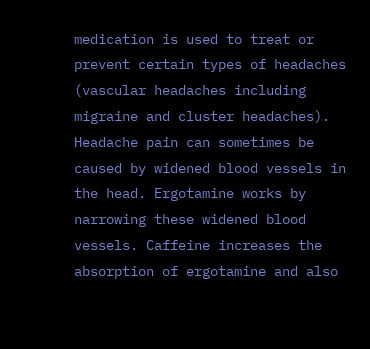medication is used to treat or prevent certain types of headaches (vascular headaches including migraine and cluster headaches). Headache pain can sometimes be caused by widened blood vessels in the head. Ergotamine works by narrowing these widened blood vessels. Caffeine increases the absorption of ergotamine and also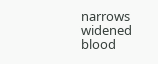narrows widened blood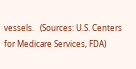vessels.   (Sources: U.S. Centers for Medicare Services, FDA)